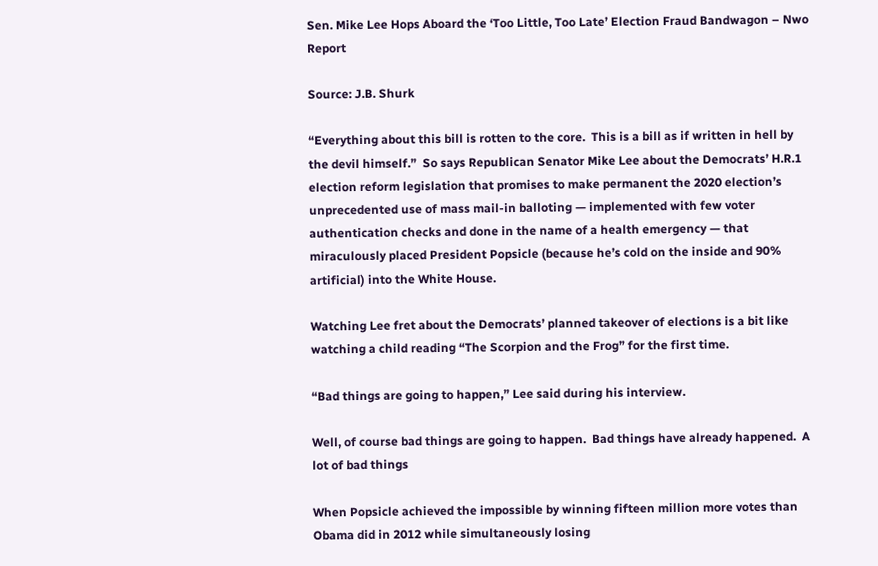Sen. Mike Lee Hops Aboard the ‘Too Little, Too Late’ Election Fraud Bandwagon – Nwo Report

Source: J.B. Shurk

“Everything about this bill is rotten to the core.  This is a bill as if written in hell by the devil himself.”  So says Republican Senator Mike Lee about the Democrats’ H.R.1 election reform legislation that promises to make permanent the 2020 election’s unprecedented use of mass mail-in balloting — implemented with few voter authentication checks and done in the name of a health emergency — that miraculously placed President Popsicle (because he’s cold on the inside and 90% artificial) into the White House.

Watching Lee fret about the Democrats’ planned takeover of elections is a bit like watching a child reading “The Scorpion and the Frog” for the first time.

“Bad things are going to happen,” Lee said during his interview.

Well, of course bad things are going to happen.  Bad things have already happened.  A lot of bad things

When Popsicle achieved the impossible by winning fifteen million more votes than Obama did in 2012 while simultaneously losing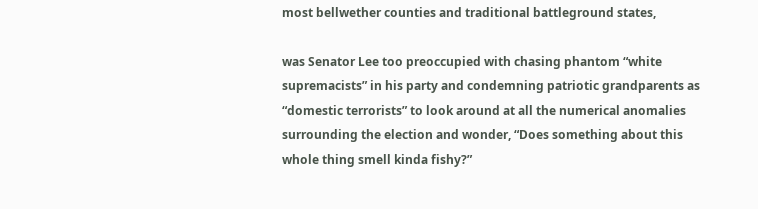most bellwether counties and traditional battleground states,

was Senator Lee too preoccupied with chasing phantom “white supremacists” in his party and condemning patriotic grandparents as “domestic terrorists” to look around at all the numerical anomalies surrounding the election and wonder, “Does something about this whole thing smell kinda fishy?”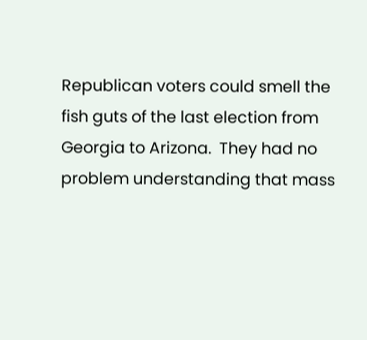Republican voters could smell the fish guts of the last election from Georgia to Arizona.  They had no problem understanding that mass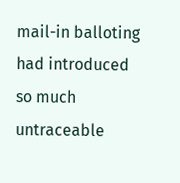mail-in balloting had introduced so much untraceable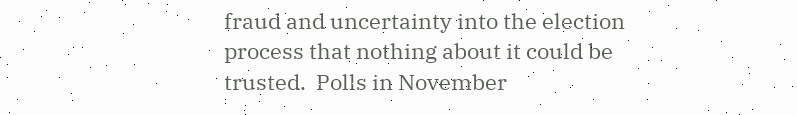fraud and uncertainty into the election process that nothing about it could be trusted.  Polls in November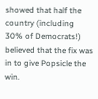showed that half the country (including 30% of Democrats!) believed that the fix was in to give Popsicle the win.